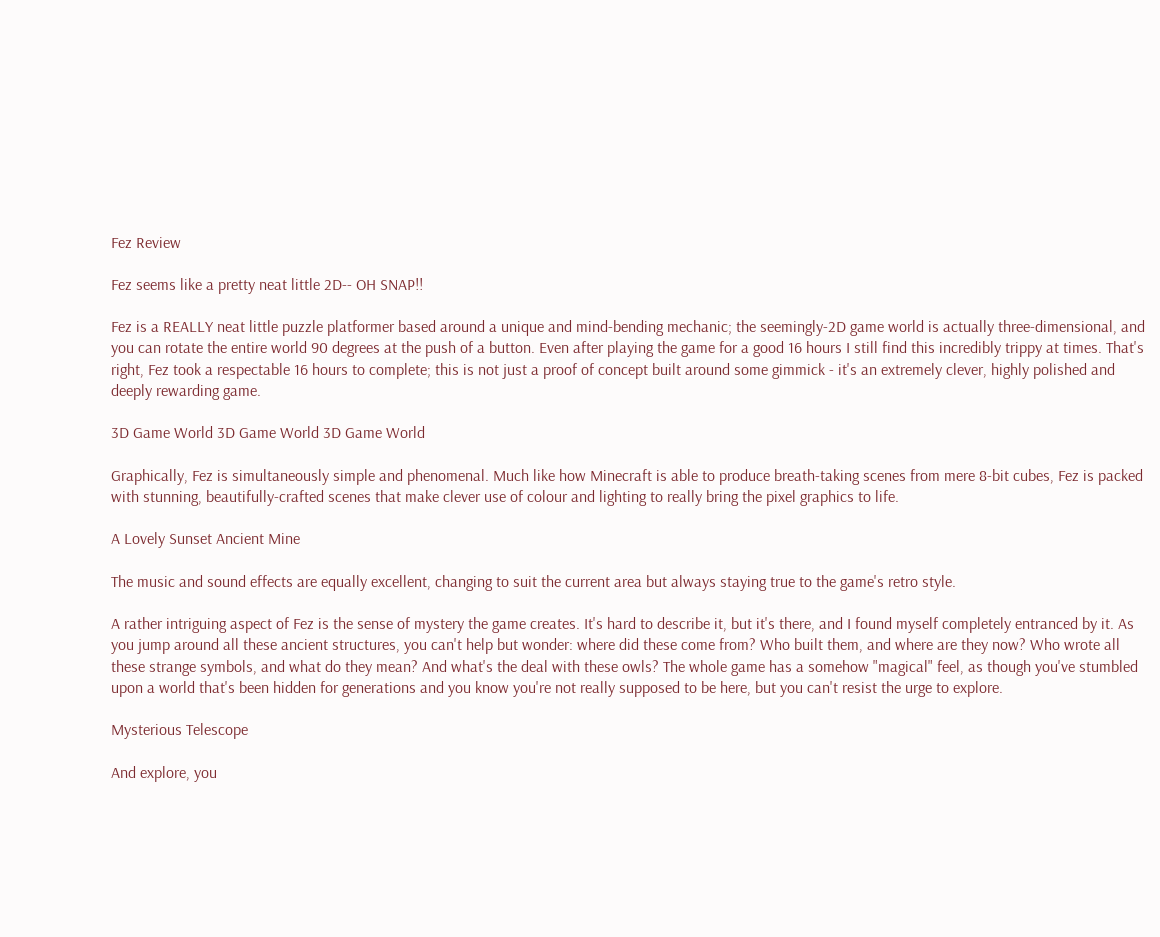Fez Review

Fez seems like a pretty neat little 2D-- OH SNAP!!

Fez is a REALLY neat little puzzle platformer based around a unique and mind-bending mechanic; the seemingly-2D game world is actually three-dimensional, and you can rotate the entire world 90 degrees at the push of a button. Even after playing the game for a good 16 hours I still find this incredibly trippy at times. That's right, Fez took a respectable 16 hours to complete; this is not just a proof of concept built around some gimmick - it's an extremely clever, highly polished and deeply rewarding game.

3D Game World 3D Game World 3D Game World

Graphically, Fez is simultaneously simple and phenomenal. Much like how Minecraft is able to produce breath-taking scenes from mere 8-bit cubes, Fez is packed with stunning, beautifully-crafted scenes that make clever use of colour and lighting to really bring the pixel graphics to life.

A Lovely Sunset Ancient Mine

The music and sound effects are equally excellent, changing to suit the current area but always staying true to the game's retro style.

A rather intriguing aspect of Fez is the sense of mystery the game creates. It's hard to describe it, but it's there, and I found myself completely entranced by it. As you jump around all these ancient structures, you can't help but wonder: where did these come from? Who built them, and where are they now? Who wrote all these strange symbols, and what do they mean? And what's the deal with these owls? The whole game has a somehow "magical" feel, as though you've stumbled upon a world that's been hidden for generations and you know you're not really supposed to be here, but you can't resist the urge to explore.

Mysterious Telescope

And explore, you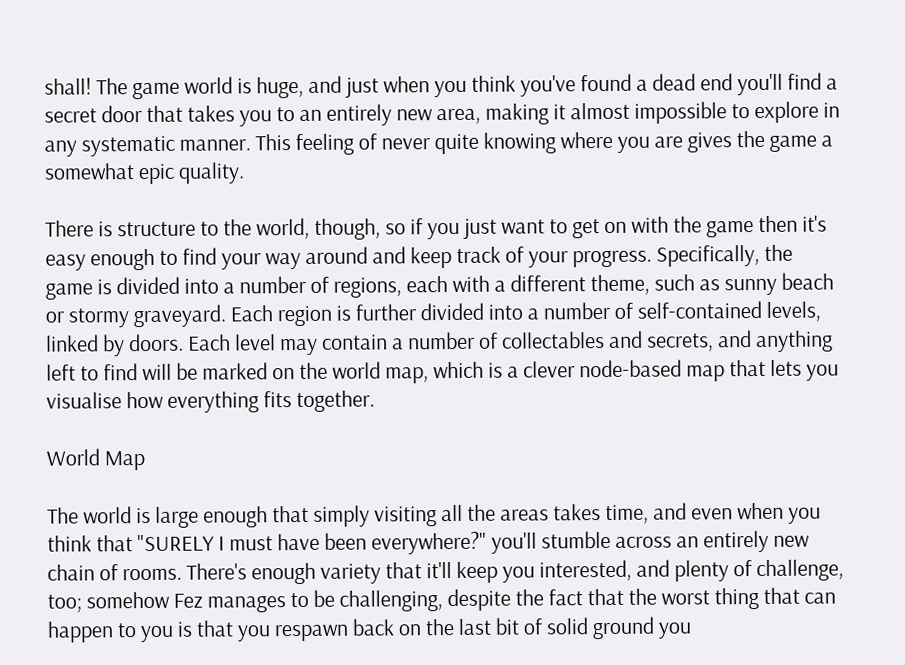shall! The game world is huge, and just when you think you've found a dead end you'll find a secret door that takes you to an entirely new area, making it almost impossible to explore in any systematic manner. This feeling of never quite knowing where you are gives the game a somewhat epic quality.

There is structure to the world, though, so if you just want to get on with the game then it's easy enough to find your way around and keep track of your progress. Specifically, the game is divided into a number of regions, each with a different theme, such as sunny beach or stormy graveyard. Each region is further divided into a number of self-contained levels, linked by doors. Each level may contain a number of collectables and secrets, and anything left to find will be marked on the world map, which is a clever node-based map that lets you visualise how everything fits together.

World Map

The world is large enough that simply visiting all the areas takes time, and even when you think that "SURELY I must have been everywhere?" you'll stumble across an entirely new chain of rooms. There's enough variety that it'll keep you interested, and plenty of challenge, too; somehow Fez manages to be challenging, despite the fact that the worst thing that can happen to you is that you respawn back on the last bit of solid ground you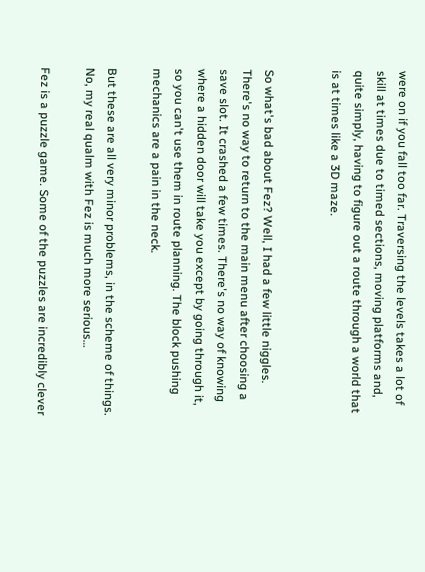were on if you fall too far. Traversing the levels takes a lot of skill at times due to timed sections, moving platforms and, quite simply, having to figure out a route through a world that is at times like a 3D maze.


So what's bad about Fez? Well, I had a few little niggles. There's no way to return to the main menu after choosing a save slot. It crashed a few times. There's no way of knowing where a hidden door will take you except by going through it, so you can't use them in route planning. The block pushing mechanics are a pain in the neck.

But these are all very minor problems, in the scheme of things. No, my real qualm with Fez is much more serious…

Fez is a puzzle game. Some of the puzzles are incredibly clever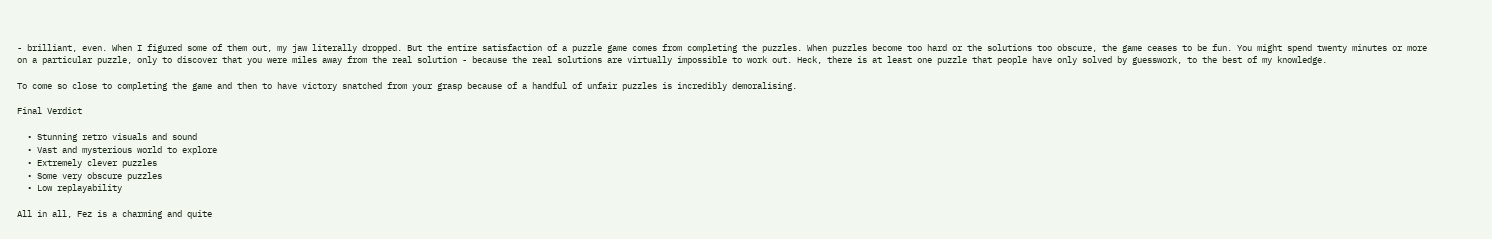- brilliant, even. When I figured some of them out, my jaw literally dropped. But the entire satisfaction of a puzzle game comes from completing the puzzles. When puzzles become too hard or the solutions too obscure, the game ceases to be fun. You might spend twenty minutes or more on a particular puzzle, only to discover that you were miles away from the real solution - because the real solutions are virtually impossible to work out. Heck, there is at least one puzzle that people have only solved by guesswork, to the best of my knowledge.

To come so close to completing the game and then to have victory snatched from your grasp because of a handful of unfair puzzles is incredibly demoralising.

Final Verdict

  • Stunning retro visuals and sound
  • Vast and mysterious world to explore
  • Extremely clever puzzles
  • Some very obscure puzzles
  • Low replayability

All in all, Fez is a charming and quite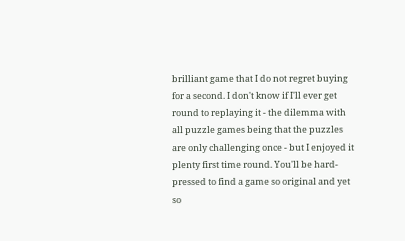brilliant game that I do not regret buying for a second. I don't know if I'll ever get round to replaying it - the dilemma with all puzzle games being that the puzzles are only challenging once - but I enjoyed it plenty first time round. You'll be hard-pressed to find a game so original and yet so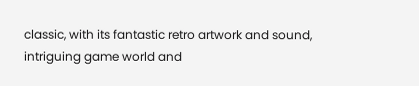classic, with its fantastic retro artwork and sound, intriguing game world and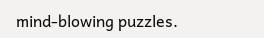mind-blowing puzzles.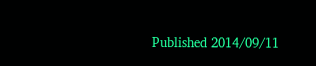Published 2014/09/11